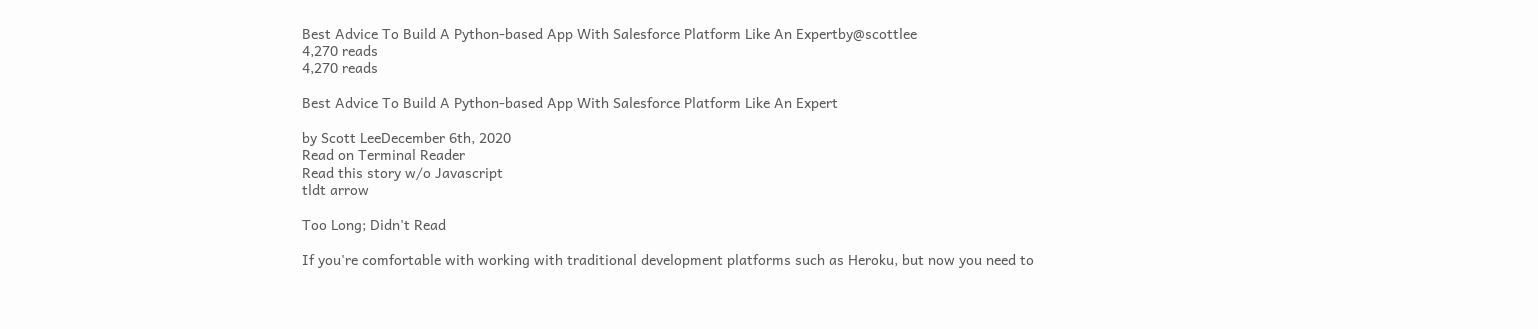Best Advice To Build A Python-based App With Salesforce Platform Like An Expertby@scottlee
4,270 reads
4,270 reads

Best Advice To Build A Python-based App With Salesforce Platform Like An Expert

by Scott LeeDecember 6th, 2020
Read on Terminal Reader
Read this story w/o Javascript
tldt arrow

Too Long; Didn't Read

If you're comfortable with working with traditional development platforms such as Heroku, but now you need to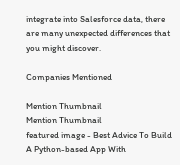integrate into Salesforce data, there are many unexpected differences that you might discover.

Companies Mentioned

Mention Thumbnail
Mention Thumbnail
featured image - Best Advice To Build A Python-based App With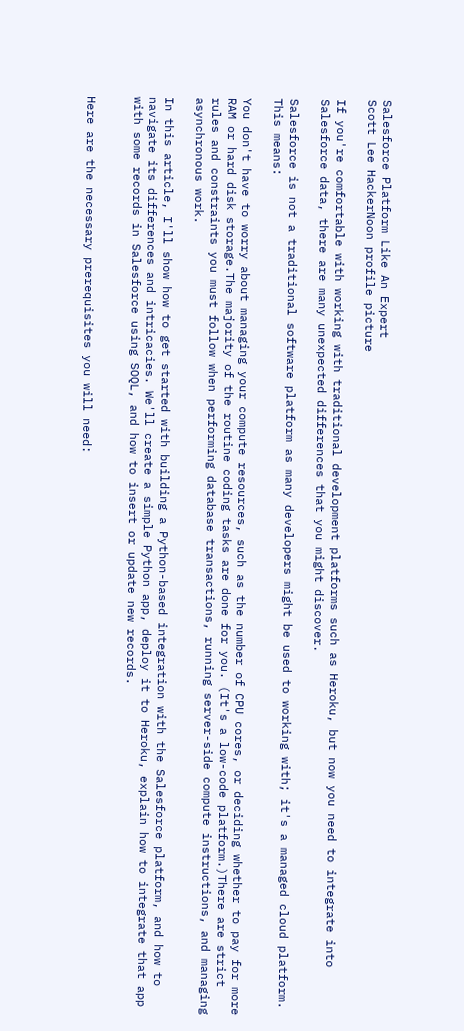Salesforce Platform Like An Expert
Scott Lee HackerNoon profile picture

If you're comfortable with working with traditional development platforms such as Heroku, but now you need to integrate into Salesforce data, there are many unexpected differences that you might discover.

Salesforce is not a traditional software platform as many developers might be used to working with; it's a managed cloud platform. This means:

You don't have to worry about managing your compute resources, such as the number of CPU cores, or deciding whether to pay for more RAM or hard disk storage.The majority of the routine coding tasks are done for you. (It's a low-code platform.)There are strict rules and constraints you must follow when performing database transactions, running server-side compute instructions, and managing asynchronous work.

In this article, I'll show how to get started with building a Python-based integration with the Salesforce platform, and how to navigate its differences and intricacies. We'll create a simple Python app, deploy it to Heroku, explain how to integrate that app with some records in Salesforce using SOQL, and how to insert or update new records.


Here are the necessary prerequisites you will need: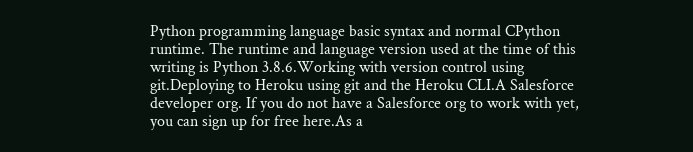Python programming language basic syntax and normal CPython runtime. The runtime and language version used at the time of this writing is Python 3.8.6.Working with version control using git.Deploying to Heroku using git and the Heroku CLI.A Salesforce developer org. If you do not have a Salesforce org to work with yet, you can sign up for free here.As a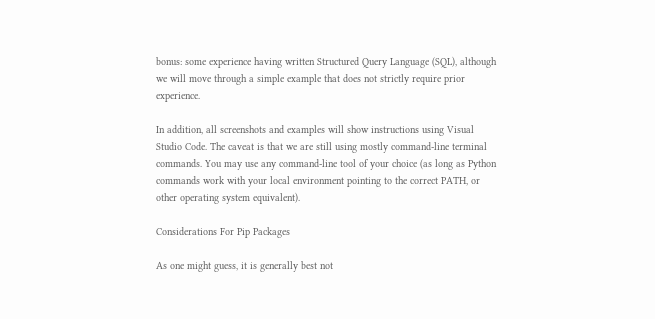bonus: some experience having written Structured Query Language (SQL), although we will move through a simple example that does not strictly require prior experience.

In addition, all screenshots and examples will show instructions using Visual Studio Code. The caveat is that we are still using mostly command-line terminal commands. You may use any command-line tool of your choice (as long as Python commands work with your local environment pointing to the correct PATH, or other operating system equivalent).

Considerations For Pip Packages

As one might guess, it is generally best not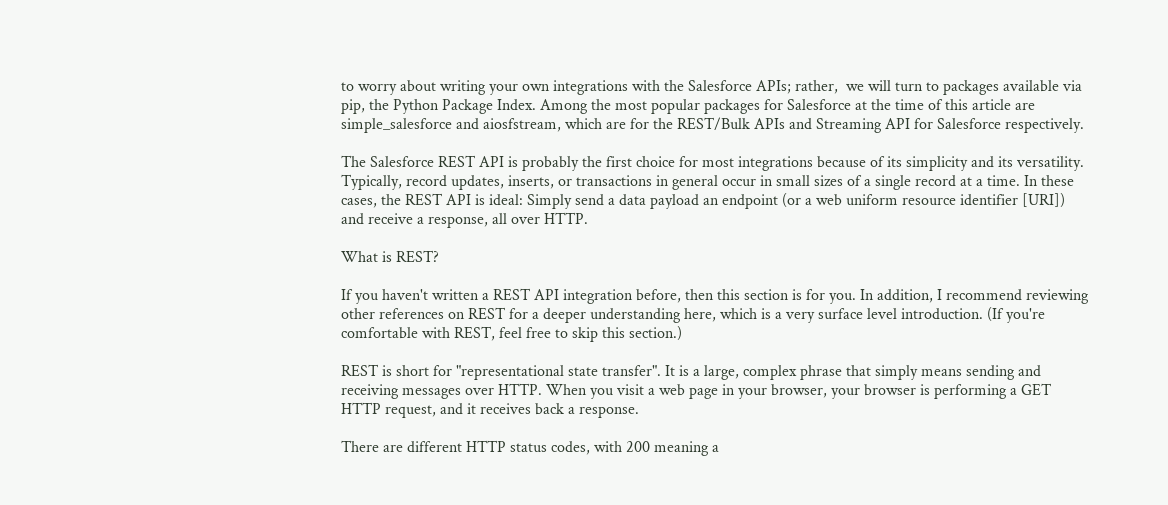to worry about writing your own integrations with the Salesforce APIs; rather,  we will turn to packages available via pip, the Python Package Index. Among the most popular packages for Salesforce at the time of this article are simple_salesforce and aiosfstream, which are for the REST/Bulk APIs and Streaming API for Salesforce respectively.

The Salesforce REST API is probably the first choice for most integrations because of its simplicity and its versatility. Typically, record updates, inserts, or transactions in general occur in small sizes of a single record at a time. In these cases, the REST API is ideal: Simply send a data payload an endpoint (or a web uniform resource identifier [URI]) and receive a response, all over HTTP.

What is REST?

If you haven't written a REST API integration before, then this section is for you. In addition, I recommend reviewing other references on REST for a deeper understanding here, which is a very surface level introduction. (If you're comfortable with REST, feel free to skip this section.)

REST is short for "representational state transfer". It is a large, complex phrase that simply means sending and receiving messages over HTTP. When you visit a web page in your browser, your browser is performing a GET HTTP request, and it receives back a response.

There are different HTTP status codes, with 200 meaning a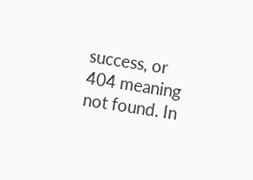success, or 404 meaning not found. In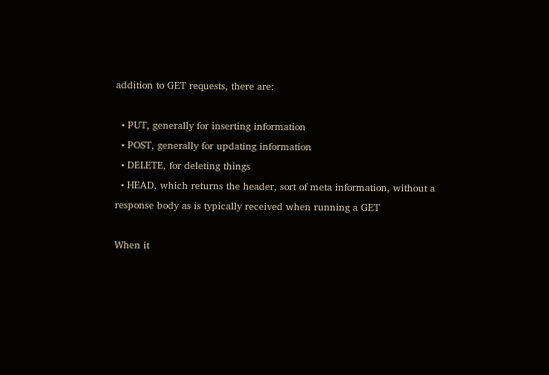addition to GET requests, there are:

  • PUT, generally for inserting information
  • POST, generally for updating information
  • DELETE, for deleting things
  • HEAD, which returns the header, sort of meta information, without a response body as is typically received when running a GET

When it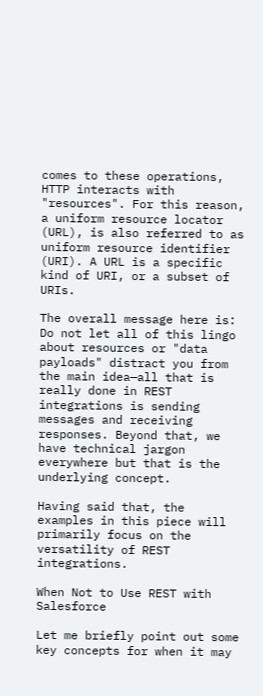comes to these operations, HTTP interacts with "resources". For this reason, a uniform resource locator (URL), is also referred to as uniform resource identifier (URI). A URL is a specific kind of URI, or a subset of URIs.

The overall message here is: Do not let all of this lingo about resources or "data payloads" distract you from the main idea—all that is really done in REST integrations is sending messages and receiving responses. Beyond that, we have technical jargon everywhere but that is the underlying concept.

Having said that, the examples in this piece will primarily focus on the versatility of REST integrations.

When Not to Use REST with Salesforce

Let me briefly point out some key concepts for when it may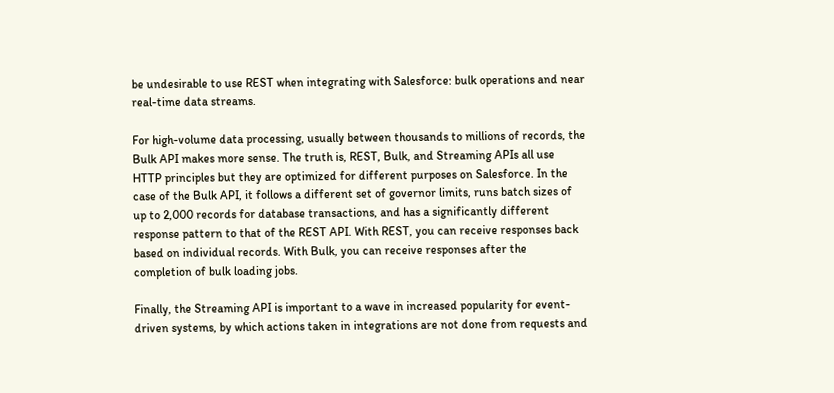be undesirable to use REST when integrating with Salesforce: bulk operations and near real-time data streams.

For high-volume data processing, usually between thousands to millions of records, the Bulk API makes more sense. The truth is, REST, Bulk, and Streaming APIs all use HTTP principles but they are optimized for different purposes on Salesforce. In the case of the Bulk API, it follows a different set of governor limits, runs batch sizes of up to 2,000 records for database transactions, and has a significantly different response pattern to that of the REST API. With REST, you can receive responses back based on individual records. With Bulk, you can receive responses after the completion of bulk loading jobs.

Finally, the Streaming API is important to a wave in increased popularity for event-driven systems, by which actions taken in integrations are not done from requests and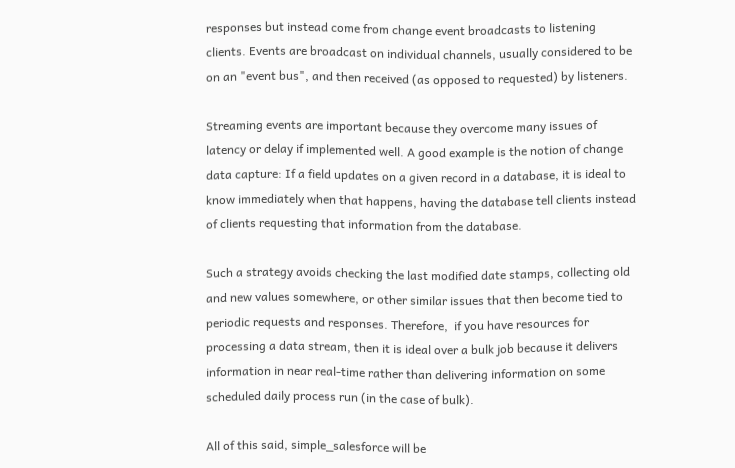responses but instead come from change event broadcasts to listening clients. Events are broadcast on individual channels, usually considered to be on an "event bus", and then received (as opposed to requested) by listeners.

Streaming events are important because they overcome many issues of latency or delay if implemented well. A good example is the notion of change data capture: If a field updates on a given record in a database, it is ideal to know immediately when that happens, having the database tell clients instead of clients requesting that information from the database.

Such a strategy avoids checking the last modified date stamps, collecting old and new values somewhere, or other similar issues that then become tied to periodic requests and responses. Therefore,  if you have resources for processing a data stream, then it is ideal over a bulk job because it delivers information in near real-time rather than delivering information on some scheduled daily process run (in the case of bulk).

All of this said, simple_salesforce will be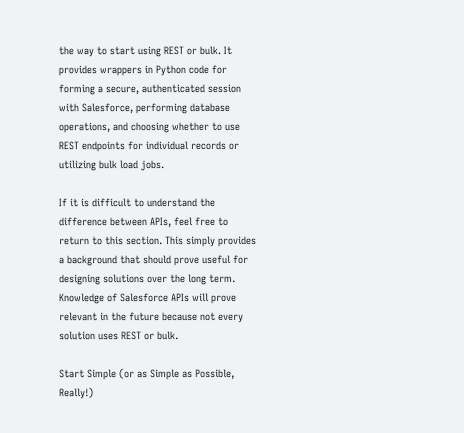the way to start using REST or bulk. It provides wrappers in Python code for forming a secure, authenticated session with Salesforce, performing database operations, and choosing whether to use REST endpoints for individual records or utilizing bulk load jobs.

If it is difficult to understand the difference between APIs, feel free to return to this section. This simply provides a background that should prove useful for designing solutions over the long term. Knowledge of Salesforce APIs will prove relevant in the future because not every solution uses REST or bulk.

Start Simple (or as Simple as Possible, Really!)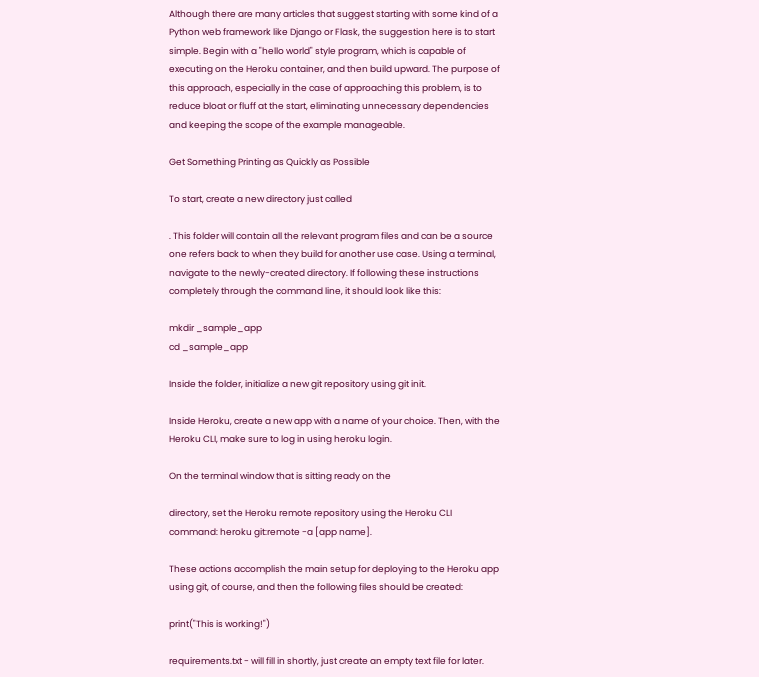Although there are many articles that suggest starting with some kind of a Python web framework like Django or Flask, the suggestion here is to start simple. Begin with a "hello world" style program, which is capable of executing on the Heroku container, and then build upward. The purpose of this approach, especially in the case of approaching this problem, is to reduce bloat or fluff at the start, eliminating unnecessary dependencies and keeping the scope of the example manageable.

Get Something Printing as Quickly as Possible

To start, create a new directory just called

. This folder will contain all the relevant program files and can be a source one refers back to when they build for another use case. Using a terminal, navigate to the newly-created directory. If following these instructions completely through the command line, it should look like this:

mkdir _sample_app
cd _sample_app

Inside the folder, initialize a new git repository using git init.

Inside Heroku, create a new app with a name of your choice. Then, with the Heroku CLI, make sure to log in using heroku login.

On the terminal window that is sitting ready on the

directory, set the Heroku remote repository using the Heroku CLI command: heroku git:remote -a [app name].

These actions accomplish the main setup for deploying to the Heroku app using git, of course, and then the following files should be created:

print("This is working!")

requirements.txt - will fill in shortly, just create an empty text file for later.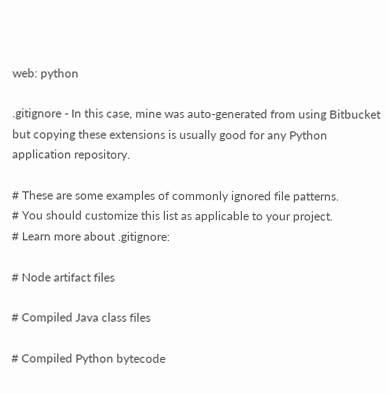web: python

.gitignore - In this case, mine was auto-generated from using Bitbucket but copying these extensions is usually good for any Python application repository.

# These are some examples of commonly ignored file patterns.
# You should customize this list as applicable to your project.
# Learn more about .gitignore:

# Node artifact files

# Compiled Java class files

# Compiled Python bytecode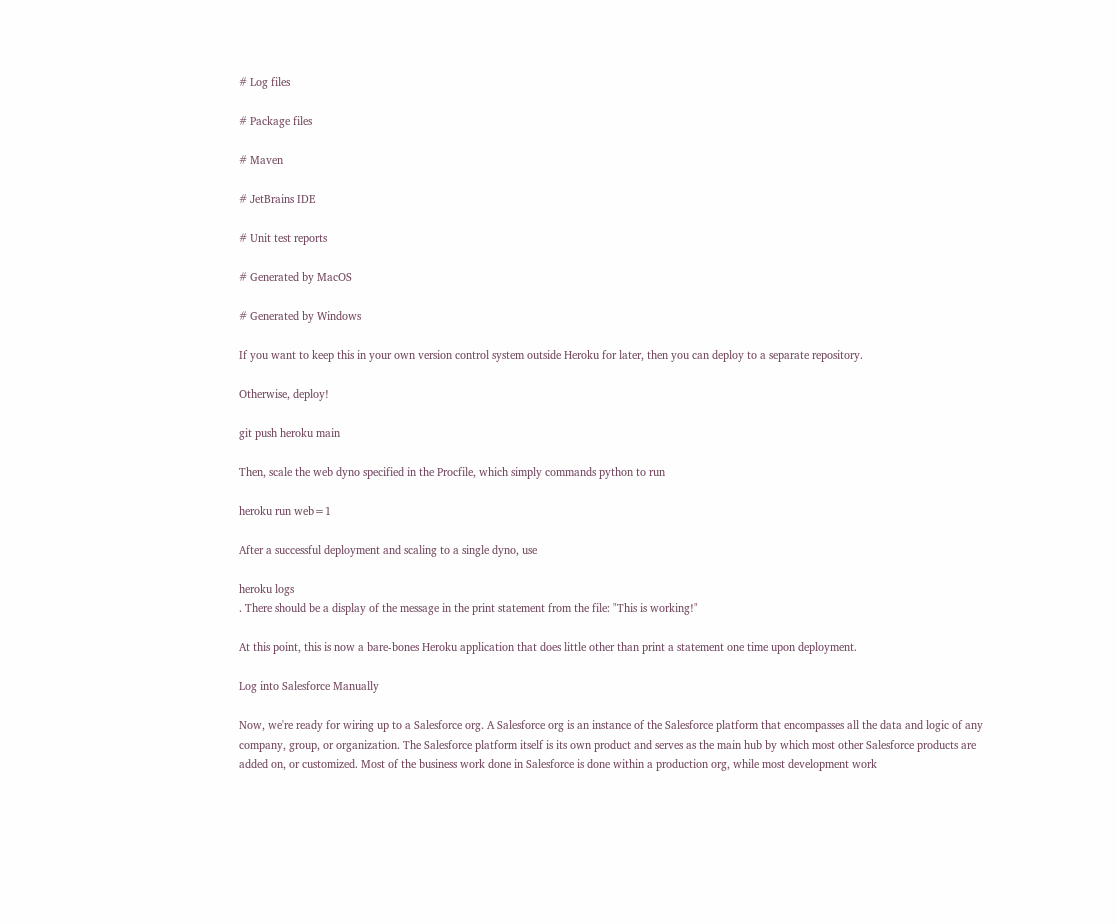# Log files

# Package files

# Maven

# JetBrains IDE

# Unit test reports

# Generated by MacOS

# Generated by Windows

If you want to keep this in your own version control system outside Heroku for later, then you can deploy to a separate repository.

Otherwise, deploy!

git push heroku main

Then, scale the web dyno specified in the Procfile, which simply commands python to run

heroku run web=1

After a successful deployment and scaling to a single dyno, use

heroku logs
. There should be a display of the message in the print statement from the file: "This is working!"

At this point, this is now a bare-bones Heroku application that does little other than print a statement one time upon deployment.

Log into Salesforce Manually

Now, we're ready for wiring up to a Salesforce org. A Salesforce org is an instance of the Salesforce platform that encompasses all the data and logic of any company, group, or organization. The Salesforce platform itself is its own product and serves as the main hub by which most other Salesforce products are added on, or customized. Most of the business work done in Salesforce is done within a production org, while most development work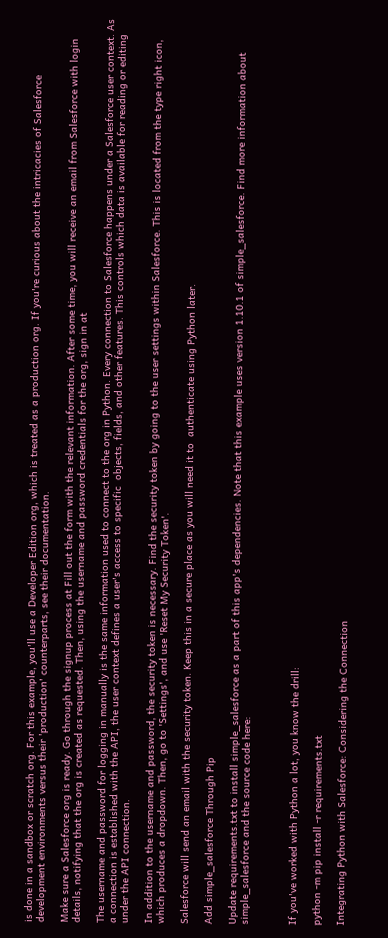is done in a sandbox or scratch org. For this example, you'll use a Developer Edition org, which is treated as a production org. If you're curious about the intricacies of Salesforce development environments versus their 'production' counterparts, see their documentation.

Make sure a Salesforce org is ready. Go through the signup process at Fill out the form with the relevant information. After some time, you will receive an email from Salesforce with login details, notifying that the org is created as requested. Then, using the username and password credentials for the org, sign in at

The username and password for logging in manually is the same information used to connect to the org in Python. Every connection to Salesforce happens under a Salesforce user context. As a connection is established with the API, the user context defines a user's access to specific  objects, fields, and other features. This controls which data is available for reading or editing under the API connection.

In addition to the username and password, the security token is necessary. Find the security token by going to the user settings within Salesforce. This is located from the type right icon, which produces a dropdown. Then, go to 'Settings', and use 'Reset My Security Token'.

Salesforce will send an email with the security token. Keep this in a secure place as you will need it to  authenticate using Python later.

Add simple_salesforce Through Pip

Update requirements.txt to install simple_salesforce as a part of this app's dependencies. Note that this example uses version 1.10.1 of simple_salesforce. Find more information about simple_salesforce and the source code here:



If you've worked with Python a lot, you know the drill:

python -m pip install -r requirements.txt

Integrating Python with Salesforce: Considering the Connection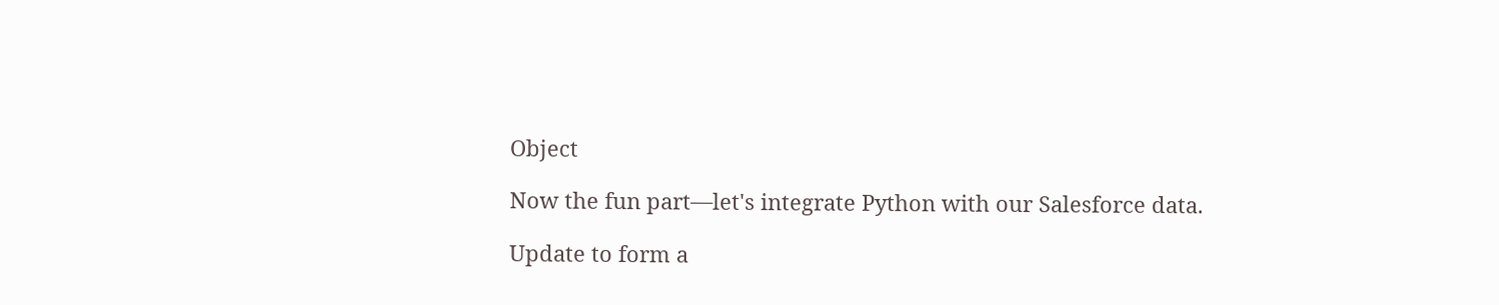Object

Now the fun part—let's integrate Python with our Salesforce data.

Update to form a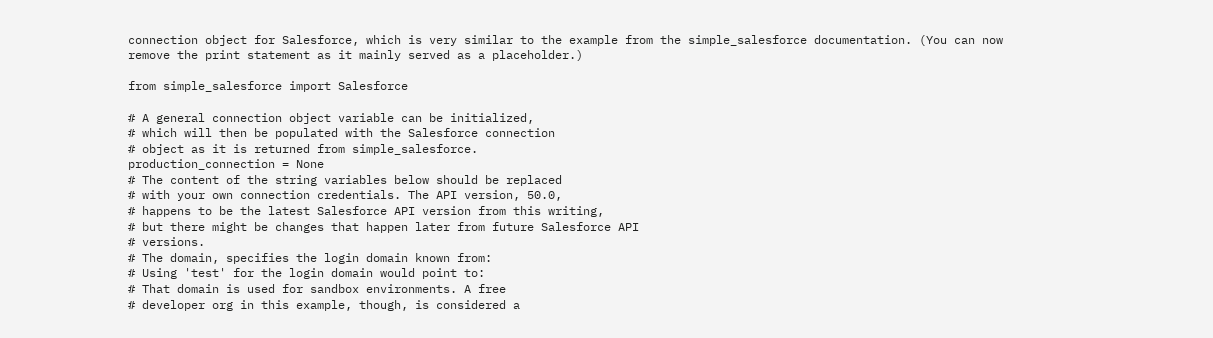connection object for Salesforce, which is very similar to the example from the simple_salesforce documentation. (You can now remove the print statement as it mainly served as a placeholder.)

from simple_salesforce import Salesforce

# A general connection object variable can be initialized,
# which will then be populated with the Salesforce connection
# object as it is returned from simple_salesforce.
production_connection = None
# The content of the string variables below should be replaced
# with your own connection credentials. The API version, 50.0,
# happens to be the latest Salesforce API version from this writing,
# but there might be changes that happen later from future Salesforce API
# versions.
# The domain, specifies the login domain known from:
# Using 'test' for the login domain would point to:
# That domain is used for sandbox environments. A free
# developer org in this example, though, is considered a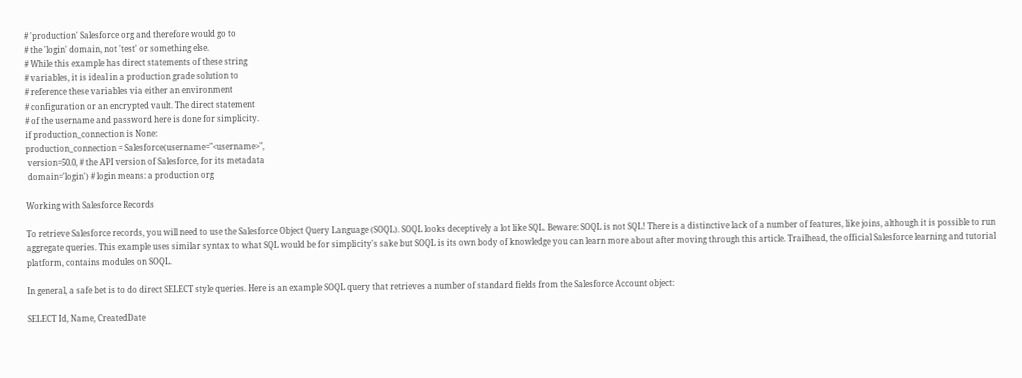# 'production' Salesforce org and therefore would go to
# the 'login' domain, not 'test' or something else.
# While this example has direct statements of these string
# variables, it is ideal in a production grade solution to
# reference these variables via either an environment
# configuration or an encrypted vault. The direct statement
# of the username and password here is done for simplicity.
if production_connection is None:
production_connection = Salesforce(username="<username>",
 version=50.0, # the API version of Salesforce, for its metadata
 domain='login') # login means: a production org

Working with Salesforce Records

To retrieve Salesforce records, you will need to use the Salesforce Object Query Language (SOQL). SOQL looks deceptively a lot like SQL. Beware: SOQL is not SQL! There is a distinctive lack of a number of features, like joins, although it is possible to run aggregate queries. This example uses similar syntax to what SQL would be for simplicity's sake but SOQL is its own body of knowledge you can learn more about after moving through this article. Trailhead, the official Salesforce learning and tutorial platform, contains modules on SOQL.

In general, a safe bet is to do direct SELECT style queries. Here is an example SOQL query that retrieves a number of standard fields from the Salesforce Account object:

SELECT Id, Name, CreatedDate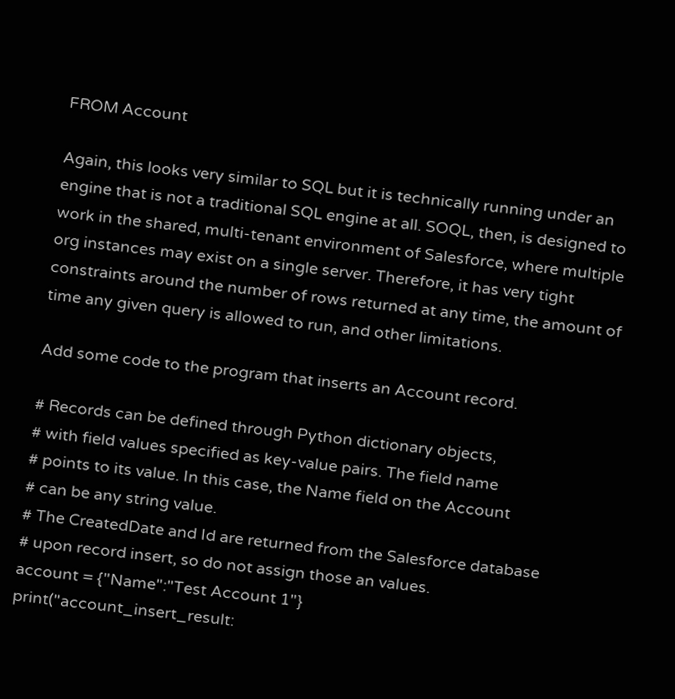FROM Account

Again, this looks very similar to SQL but it is technically running under an engine that is not a traditional SQL engine at all. SOQL, then, is designed to work in the shared, multi-tenant environment of Salesforce, where multiple org instances may exist on a single server. Therefore, it has very tight constraints around the number of rows returned at any time, the amount of time any given query is allowed to run, and other limitations.

Add some code to the program that inserts an Account record.

# Records can be defined through Python dictionary objects,
# with field values specified as key-value pairs. The field name
# points to its value. In this case, the Name field on the Account
# can be any string value.
# The CreatedDate and Id are returned from the Salesforce database
# upon record insert, so do not assign those an values.
account = {"Name":"Test Account 1"}
print("account_insert_result: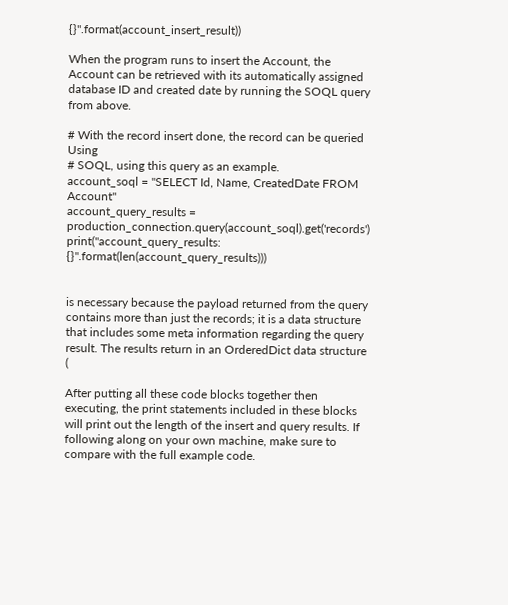{}".format(account_insert_result))

When the program runs to insert the Account, the Account can be retrieved with its automatically assigned database ID and created date by running the SOQL query from above.

# With the record insert done, the record can be queried Using
# SOQL, using this query as an example.
account_soql = "SELECT Id, Name, CreatedDate FROM Account"
account_query_results = production_connection.query(account_soql).get('records')
print("account_query_results: {}".format(len(account_query_results)))


is necessary because the payload returned from the query contains more than just the records; it is a data structure that includes some meta information regarding the query result. The results return in an OrderedDict data structure (

After putting all these code blocks together then executing, the print statements included in these blocks will print out the length of the insert and query results. If following along on your own machine, make sure to compare with the full example code.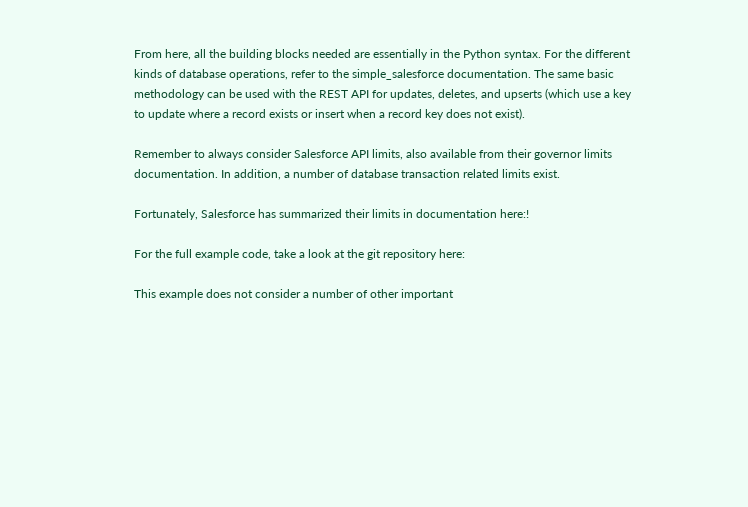From here, all the building blocks needed are essentially in the Python syntax. For the different kinds of database operations, refer to the simple_salesforce documentation. The same basic methodology can be used with the REST API for updates, deletes, and upserts (which use a key to update where a record exists or insert when a record key does not exist).

Remember to always consider Salesforce API limits, also available from their governor limits documentation. In addition, a number of database transaction related limits exist.

Fortunately, Salesforce has summarized their limits in documentation here:!

For the full example code, take a look at the git repository here:

This example does not consider a number of other important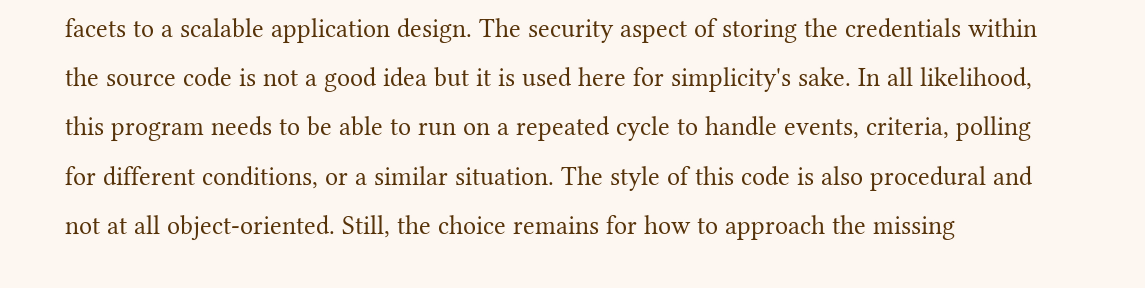facets to a scalable application design. The security aspect of storing the credentials within the source code is not a good idea but it is used here for simplicity's sake. In all likelihood, this program needs to be able to run on a repeated cycle to handle events, criteria, polling for different conditions, or a similar situation. The style of this code is also procedural and not at all object-oriented. Still, the choice remains for how to approach the missing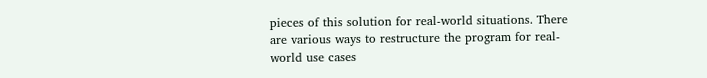pieces of this solution for real-world situations. There are various ways to restructure the program for real-world use cases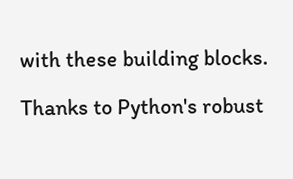with these building blocks.

Thanks to Python's robust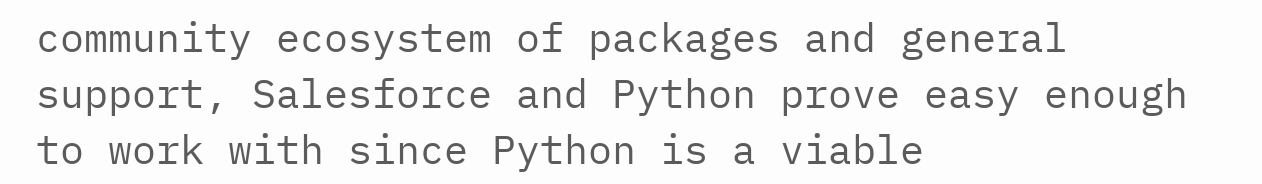community ecosystem of packages and general support, Salesforce and Python prove easy enough to work with since Python is a viable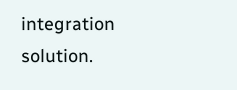integration solution.